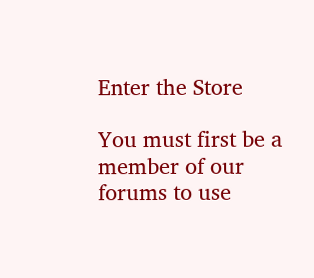Enter the Store

You must first be a member of our forums to use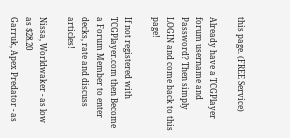this page. (FREE Service)

Already have a TCGPlayer forum username and Password? Then simply LOGIN and come back to this page!

If not registered with TCGPlayer.com then Become a Forum Member to enter decks, rate and discuss articles!

Nissa, Worldwaker - as low as $28.20
Garruk, Apex Predator - as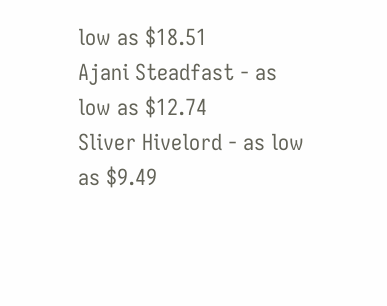low as $18.51
Ajani Steadfast - as low as $12.74
Sliver Hivelord - as low as $9.49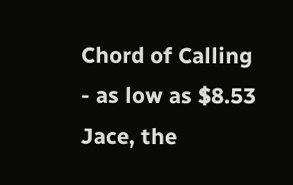Chord of Calling - as low as $8.53
Jace, the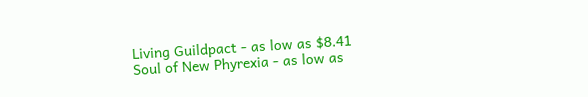Living Guildpact - as low as $8.41
Soul of New Phyrexia - as low as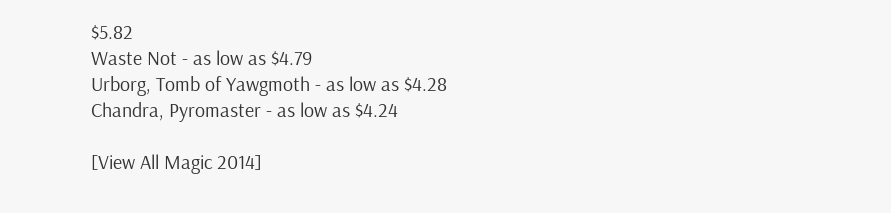$5.82
Waste Not - as low as $4.79
Urborg, Tomb of Yawgmoth - as low as $4.28
Chandra, Pyromaster - as low as $4.24

[View All Magic 2014]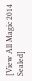[View All Magic 2014 Sealed]